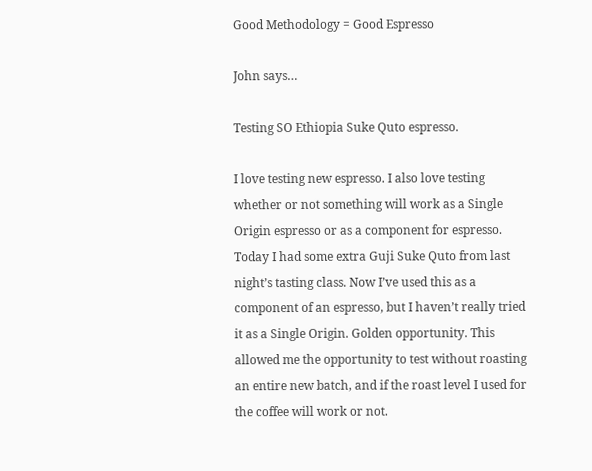Good Methodology = Good Espresso

John says…

Testing SO Ethiopia Suke Quto espresso.

I love testing new espresso. I also love testing whether or not something will work as a Single Origin espresso or as a component for espresso. Today I had some extra Guji Suke Quto from last night’s tasting class. Now I’ve used this as a component of an espresso, but I haven’t really tried it as a Single Origin. Golden opportunity. This allowed me the opportunity to test without roasting an entire new batch, and if the roast level I used for the coffee will work or not.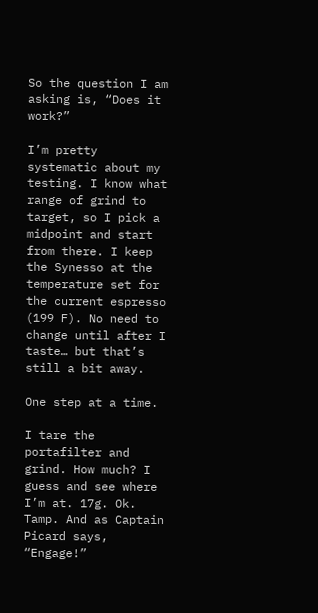So the question I am asking is, “Does it work?”

I’m pretty systematic about my testing. I know what range of grind to target, so I pick a midpoint and start from there. I keep the Synesso at the temperature set for the current espresso (199 F). No need to change until after I taste… but that’s still a bit away.

One step at a time.

I tare the portafilter and grind. How much? I guess and see where I’m at. 17g. Ok. Tamp. And as Captain Picard says, “Engage!”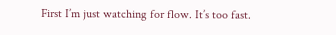First I’m just watching for flow. It’s too fast.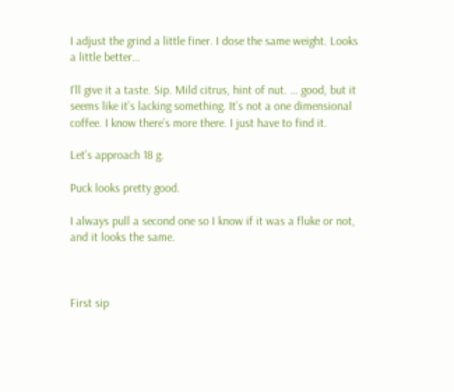I adjust the grind a little finer. I dose the same weight. Looks a little better…

I’ll give it a taste. Sip. Mild citrus, hint of nut. … good, but it seems like it’s lacking something. It’s not a one dimensional coffee. I know there’s more there. I just have to find it.

Let’s approach 18 g.

Puck looks pretty good.

I always pull a second one so I know if it was a fluke or not, and it looks the same.



First sip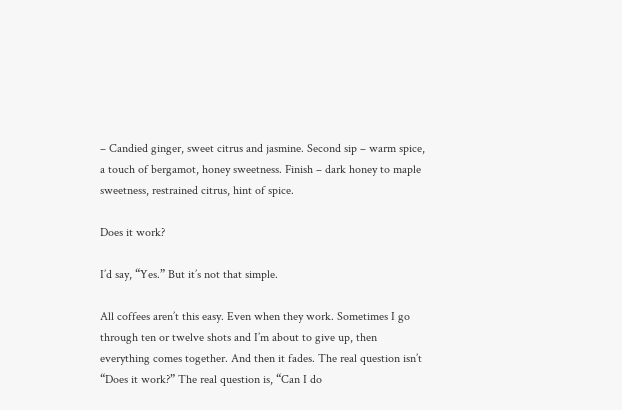– Candied ginger, sweet citrus and jasmine. Second sip – warm spice, a touch of bergamot, honey sweetness. Finish – dark honey to maple sweetness, restrained citrus, hint of spice.

Does it work?

I’d say, “Yes.” But it’s not that simple.

All coffees aren’t this easy. Even when they work. Sometimes I go through ten or twelve shots and I’m about to give up, then everything comes together. And then it fades. The real question isn’t “Does it work?” The real question is, “Can I do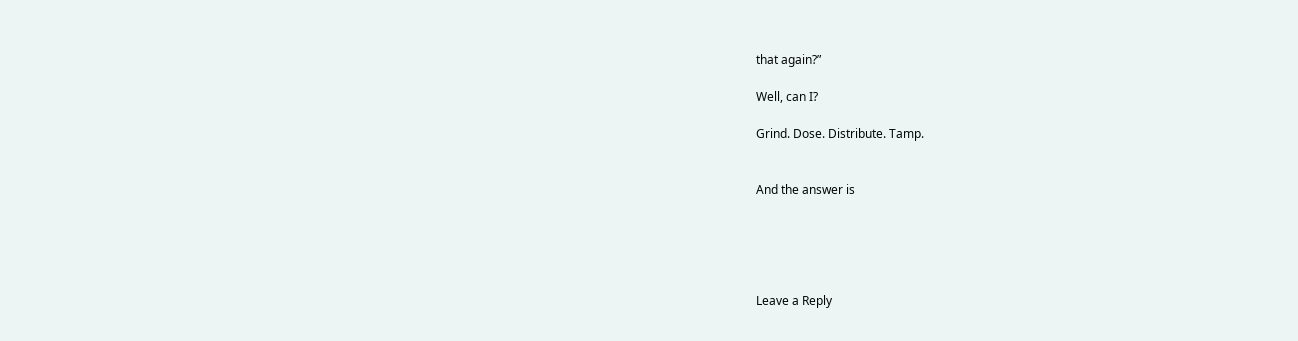that again?”

Well, can I?

Grind. Dose. Distribute. Tamp.


And the answer is





Leave a Reply